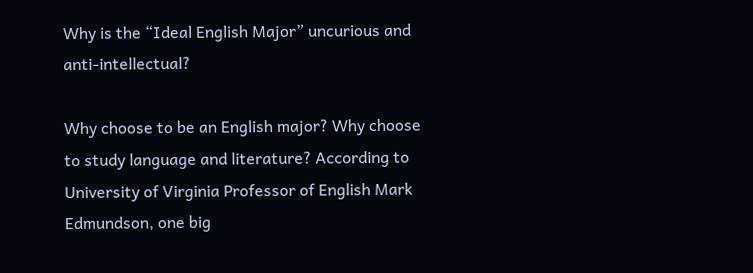Why is the “Ideal English Major” uncurious and anti-intellectual?

Why choose to be an English major? Why choose to study language and literature? According to University of Virginia Professor of English Mark Edmundson, one big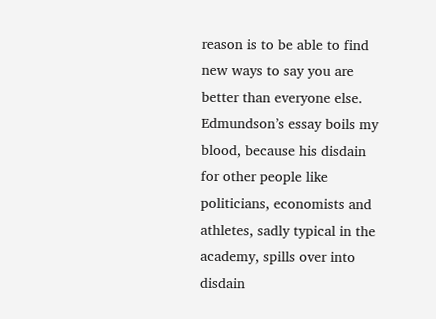reason is to be able to find new ways to say you are better than everyone else. Edmundson’s essay boils my blood, because his disdain for other people like politicians, economists and athletes, sadly typical in the academy, spills over into disdain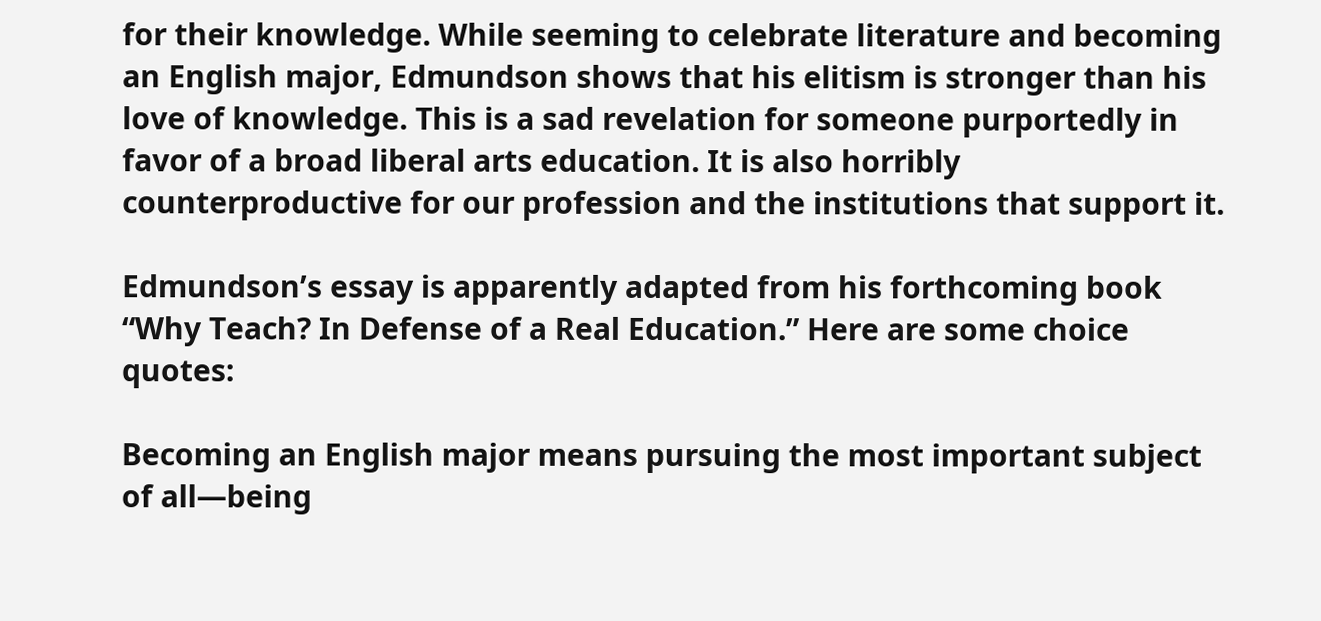for their knowledge. While seeming to celebrate literature and becoming an English major, Edmundson shows that his elitism is stronger than his love of knowledge. This is a sad revelation for someone purportedly in favor of a broad liberal arts education. It is also horribly counterproductive for our profession and the institutions that support it.

Edmundson’s essay is apparently adapted from his forthcoming book “Why Teach? In Defense of a Real Education.” Here are some choice quotes:

Becoming an English major means pursuing the most important subject of all—being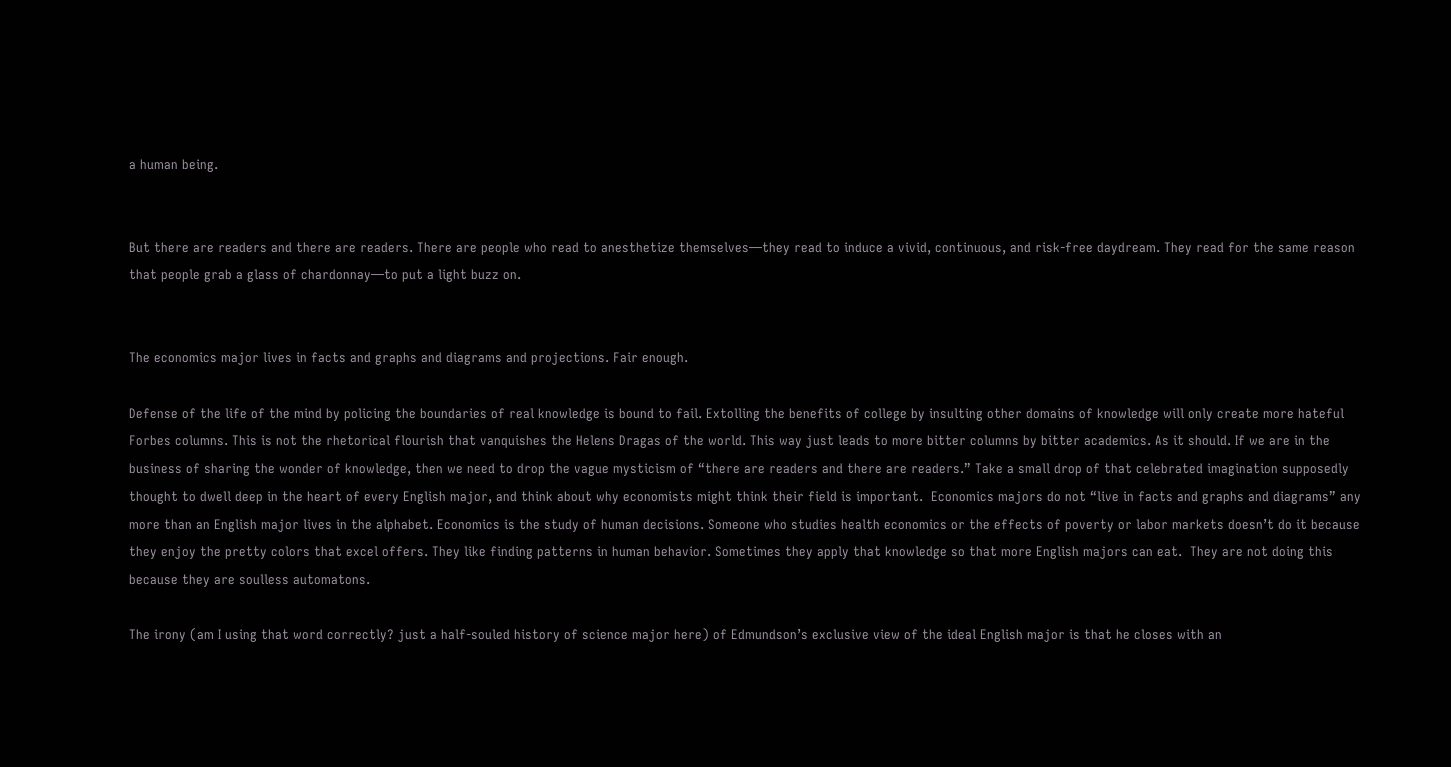a human being.


But there are readers and there are readers. There are people who read to anesthetize themselves—they read to induce a vivid, continuous, and risk-free daydream. They read for the same reason that people grab a glass of chardonnay—to put a light buzz on.


The economics major lives in facts and graphs and diagrams and projections. Fair enough.

Defense of the life of the mind by policing the boundaries of real knowledge is bound to fail. Extolling the benefits of college by insulting other domains of knowledge will only create more hateful Forbes columns. This is not the rhetorical flourish that vanquishes the Helens Dragas of the world. This way just leads to more bitter columns by bitter academics. As it should. If we are in the business of sharing the wonder of knowledge, then we need to drop the vague mysticism of “there are readers and there are readers.” Take a small drop of that celebrated imagination supposedly thought to dwell deep in the heart of every English major, and think about why economists might think their field is important.  Economics majors do not “live in facts and graphs and diagrams” any more than an English major lives in the alphabet. Economics is the study of human decisions. Someone who studies health economics or the effects of poverty or labor markets doesn’t do it because they enjoy the pretty colors that excel offers. They like finding patterns in human behavior. Sometimes they apply that knowledge so that more English majors can eat.  They are not doing this because they are soulless automatons.

The irony (am I using that word correctly? just a half-souled history of science major here) of Edmundson’s exclusive view of the ideal English major is that he closes with an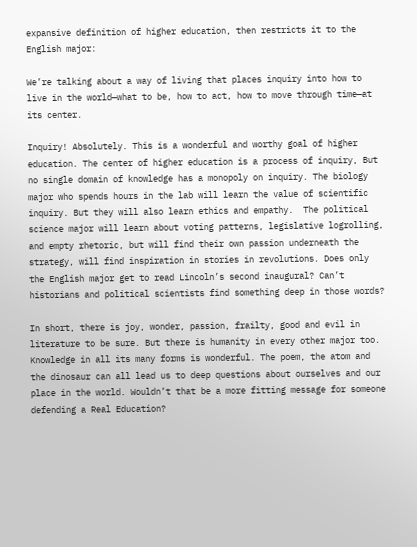expansive definition of higher education, then restricts it to the English major:

We’re talking about a way of living that places inquiry into how to live in the world—what to be, how to act, how to move through time—at its center.

Inquiry! Absolutely. This is a wonderful and worthy goal of higher education. The center of higher education is a process of inquiry, But no single domain of knowledge has a monopoly on inquiry. The biology major who spends hours in the lab will learn the value of scientific inquiry. But they will also learn ethics and empathy.  The political science major will learn about voting patterns, legislative logrolling, and empty rhetoric, but will find their own passion underneath the strategy, will find inspiration in stories in revolutions. Does only the English major get to read Lincoln’s second inaugural? Can’t historians and political scientists find something deep in those words?

In short, there is joy, wonder, passion, frailty, good and evil in literature to be sure. But there is humanity in every other major too. Knowledge in all its many forms is wonderful. The poem, the atom and the dinosaur can all lead us to deep questions about ourselves and our place in the world. Wouldn’t that be a more fitting message for someone defending a Real Education?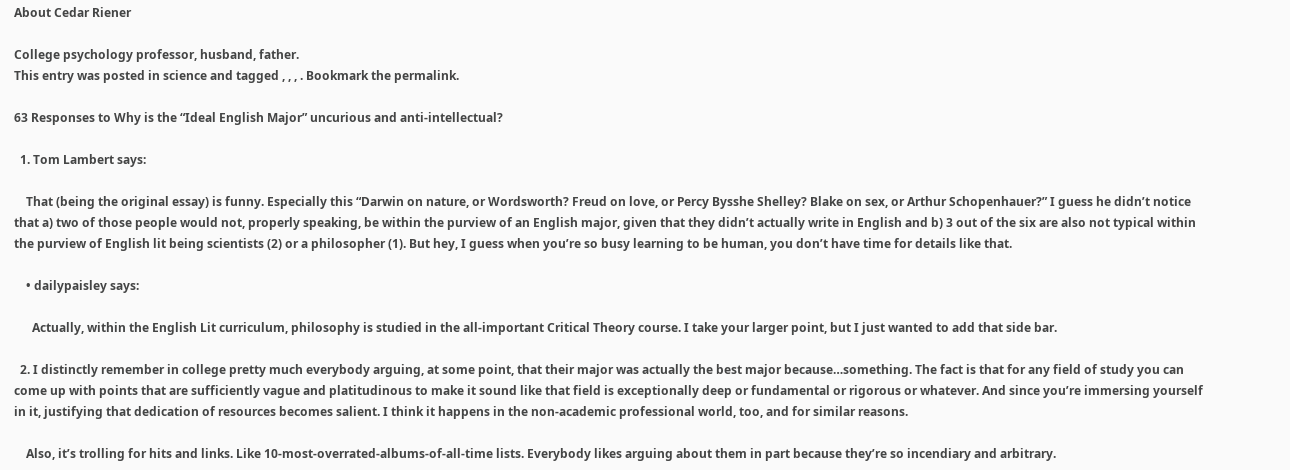About Cedar Riener

College psychology professor, husband, father.
This entry was posted in science and tagged , , , . Bookmark the permalink.

63 Responses to Why is the “Ideal English Major” uncurious and anti-intellectual?

  1. Tom Lambert says:

    That (being the original essay) is funny. Especially this “Darwin on nature, or Wordsworth? Freud on love, or Percy Bysshe Shelley? Blake on sex, or Arthur Schopenhauer?” I guess he didn’t notice that a) two of those people would not, properly speaking, be within the purview of an English major, given that they didn’t actually write in English and b) 3 out of the six are also not typical within the purview of English lit being scientists (2) or a philosopher (1). But hey, I guess when you’re so busy learning to be human, you don’t have time for details like that.

    • dailypaisley says:

      Actually, within the English Lit curriculum, philosophy is studied in the all-important Critical Theory course. I take your larger point, but I just wanted to add that side bar.

  2. I distinctly remember in college pretty much everybody arguing, at some point, that their major was actually the best major because…something. The fact is that for any field of study you can come up with points that are sufficiently vague and platitudinous to make it sound like that field is exceptionally deep or fundamental or rigorous or whatever. And since you’re immersing yourself in it, justifying that dedication of resources becomes salient. I think it happens in the non-academic professional world, too, and for similar reasons.

    Also, it’s trolling for hits and links. Like 10-most-overrated-albums-of-all-time lists. Everybody likes arguing about them in part because they’re so incendiary and arbitrary.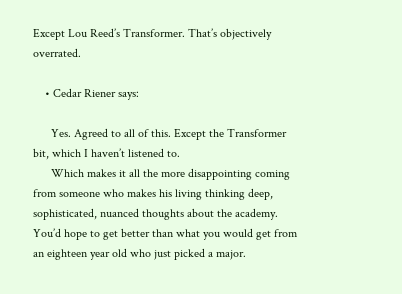Except Lou Reed’s Transformer. That’s objectively overrated.

    • Cedar Riener says:

      Yes. Agreed to all of this. Except the Transformer bit, which I haven’t listened to.
      Which makes it all the more disappointing coming from someone who makes his living thinking deep, sophisticated, nuanced thoughts about the academy. You’d hope to get better than what you would get from an eighteen year old who just picked a major.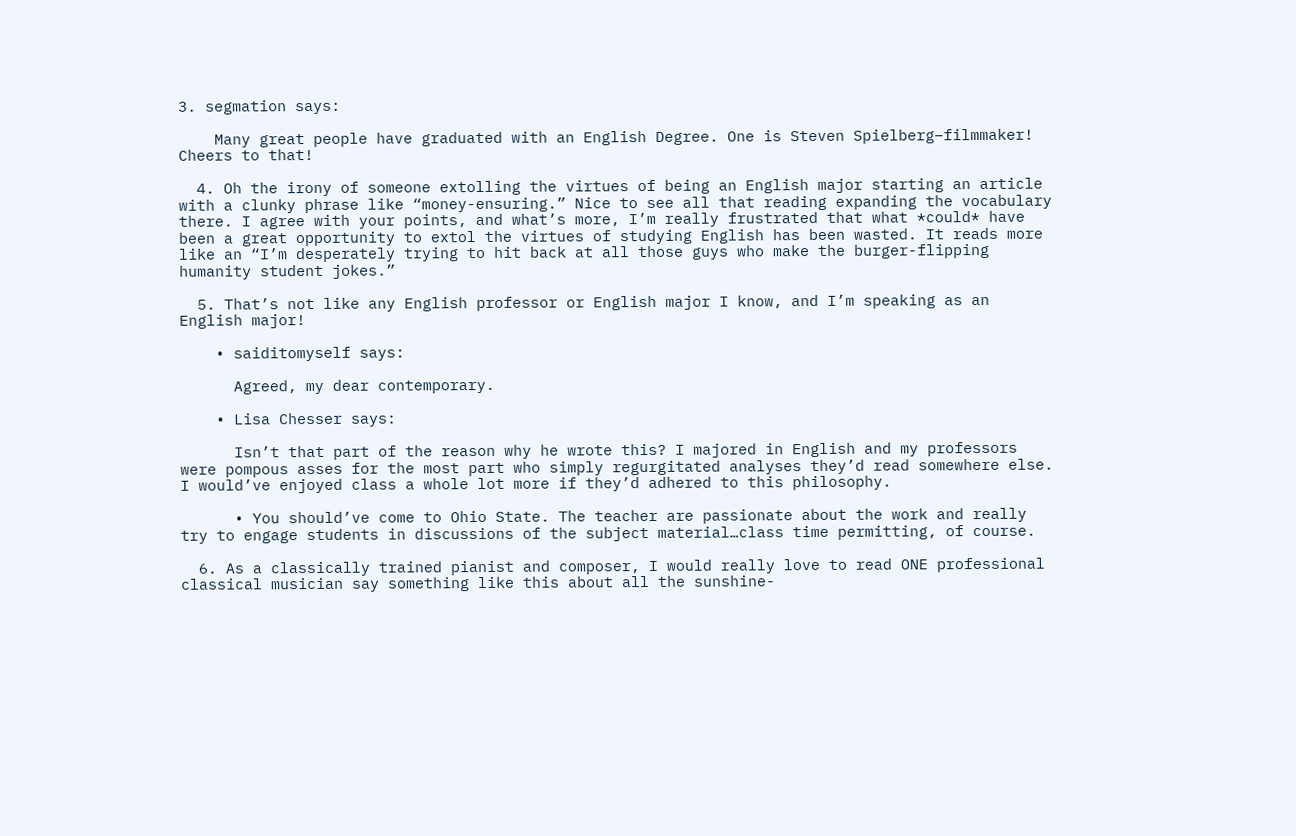3. segmation says:

    Many great people have graduated with an English Degree. One is Steven Spielberg–filmmaker! Cheers to that!

  4. Oh the irony of someone extolling the virtues of being an English major starting an article with a clunky phrase like “money-ensuring.” Nice to see all that reading expanding the vocabulary there. I agree with your points, and what’s more, I’m really frustrated that what *could* have been a great opportunity to extol the virtues of studying English has been wasted. It reads more like an “I’m desperately trying to hit back at all those guys who make the burger-flipping humanity student jokes.”

  5. That’s not like any English professor or English major I know, and I’m speaking as an English major!

    • saiditomyself says:

      Agreed, my dear contemporary.

    • Lisa Chesser says:

      Isn’t that part of the reason why he wrote this? I majored in English and my professors were pompous asses for the most part who simply regurgitated analyses they’d read somewhere else. I would’ve enjoyed class a whole lot more if they’d adhered to this philosophy.

      • You should’ve come to Ohio State. The teacher are passionate about the work and really try to engage students in discussions of the subject material…class time permitting, of course.

  6. As a classically trained pianist and composer, I would really love to read ONE professional classical musician say something like this about all the sunshine-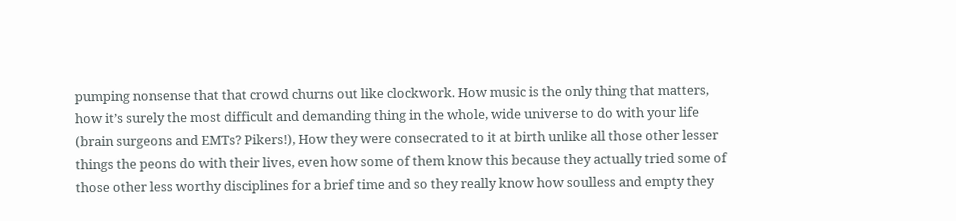pumping nonsense that that crowd churns out like clockwork. How music is the only thing that matters, how it’s surely the most difficult and demanding thing in the whole, wide universe to do with your life (brain surgeons and EMTs? Pikers!), How they were consecrated to it at birth unlike all those other lesser things the peons do with their lives, even how some of them know this because they actually tried some of those other less worthy disciplines for a brief time and so they really know how soulless and empty they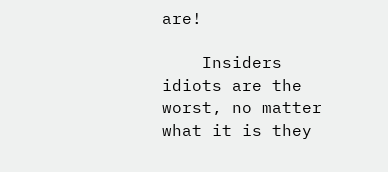are!

    Insiders idiots are the worst, no matter what it is they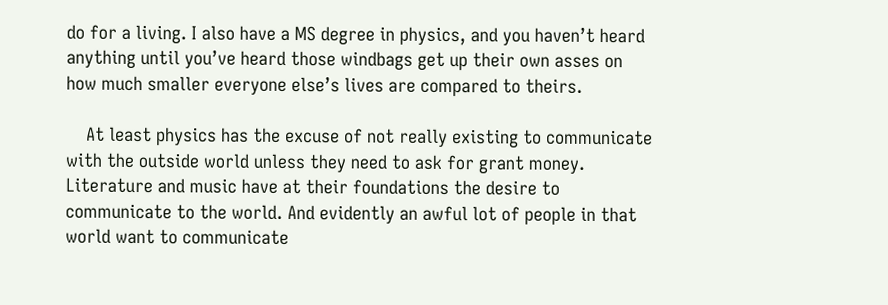do for a living. I also have a MS degree in physics, and you haven’t heard anything until you’ve heard those windbags get up their own asses on how much smaller everyone else’s lives are compared to theirs.

    At least physics has the excuse of not really existing to communicate with the outside world unless they need to ask for grant money. Literature and music have at their foundations the desire to communicate to the world. And evidently an awful lot of people in that world want to communicate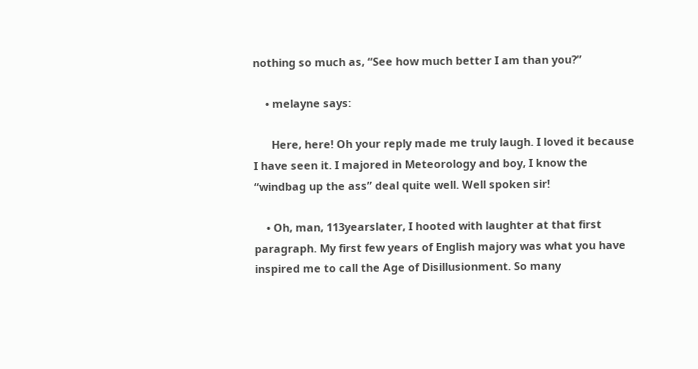nothing so much as, “See how much better I am than you?”

    • melayne says:

      Here, here! Oh your reply made me truly laugh. I loved it because I have seen it. I majored in Meteorology and boy, I know the “windbag up the ass” deal quite well. Well spoken sir!

    • Oh, man, 113yearslater, I hooted with laughter at that first paragraph. My first few years of English majory was what you have inspired me to call the Age of Disillusionment. So many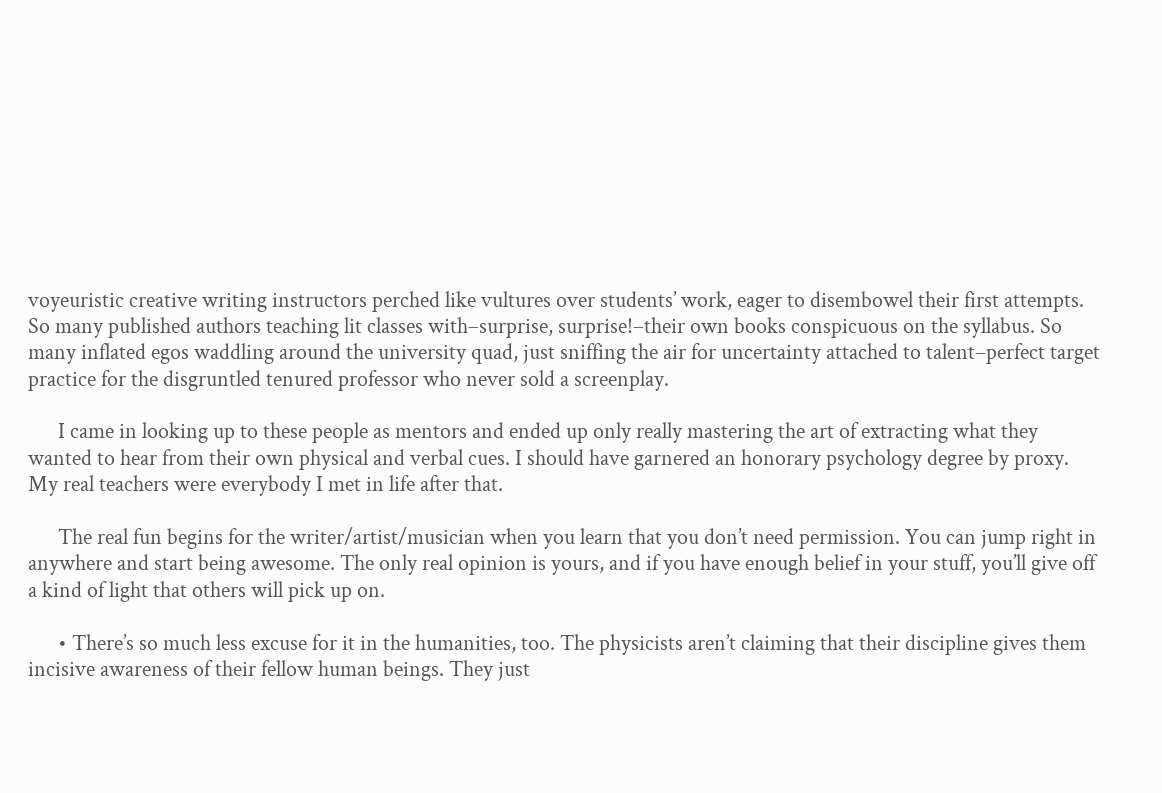voyeuristic creative writing instructors perched like vultures over students’ work, eager to disembowel their first attempts. So many published authors teaching lit classes with–surprise, surprise!–their own books conspicuous on the syllabus. So many inflated egos waddling around the university quad, just sniffing the air for uncertainty attached to talent–perfect target practice for the disgruntled tenured professor who never sold a screenplay.

      I came in looking up to these people as mentors and ended up only really mastering the art of extracting what they wanted to hear from their own physical and verbal cues. I should have garnered an honorary psychology degree by proxy. My real teachers were everybody I met in life after that.

      The real fun begins for the writer/artist/musician when you learn that you don’t need permission. You can jump right in anywhere and start being awesome. The only real opinion is yours, and if you have enough belief in your stuff, you’ll give off a kind of light that others will pick up on.

      • There’s so much less excuse for it in the humanities, too. The physicists aren’t claiming that their discipline gives them incisive awareness of their fellow human beings. They just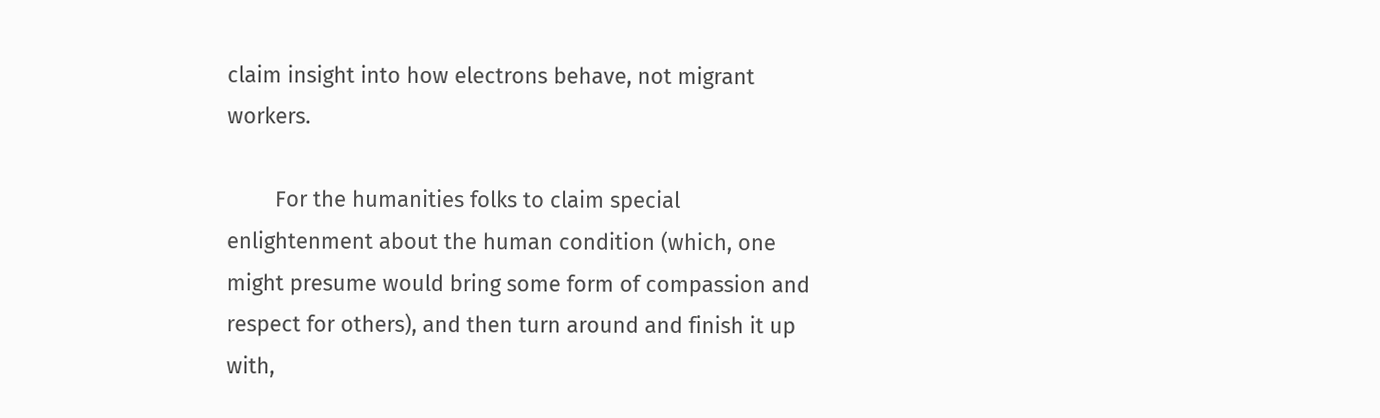claim insight into how electrons behave, not migrant workers.

        For the humanities folks to claim special enlightenment about the human condition (which, one might presume would bring some form of compassion and respect for others), and then turn around and finish it up with,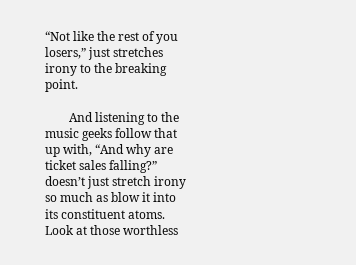“Not like the rest of you losers,” just stretches irony to the breaking point.

        And listening to the music geeks follow that up with, “And why are ticket sales falling?” doesn’t just stretch irony so much as blow it into its constituent atoms. Look at those worthless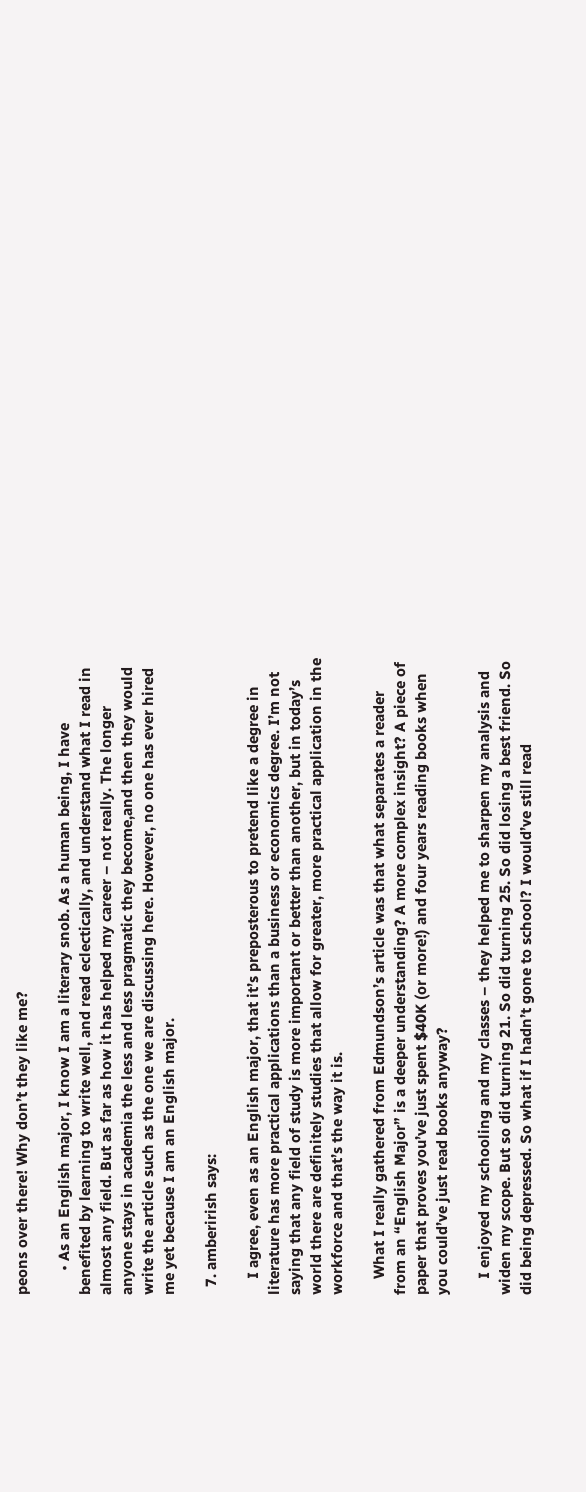peons over there! Why don’t they like me?

      • As an English major, I know I am a literary snob. As a human being, I have benefited by learning to write well, and read eclectically, and understand what I read in almost any field. But as far as how it has helped my career – not really. The longer anyone stays in academia the less and less pragmatic they become,and then they would write the article such as the one we are discussing here. However, no one has ever hired me yet because I am an English major.

  7. amberirish says:

    I agree, even as an English major, that it’s preposterous to pretend like a degree in literature has more practical applications than a business or economics degree. I’m not saying that any field of study is more important or better than another, but in today’s world there are definitely studies that allow for greater, more practical application in the workforce and that’s the way it is.

    What I really gathered from Edmundson’s article was that what separates a reader from an “English Major” is a deeper understanding? A more complex insight? A piece of paper that proves you’ve just spent $40K (or more!) and four years reading books when you could’ve just read books anyway?

    I enjoyed my schooling and my classes – they helped me to sharpen my analysis and widen my scope. But so did turning 21. So did turning 25. So did losing a best friend. So did being depressed. So what if I hadn’t gone to school? I would’ve still read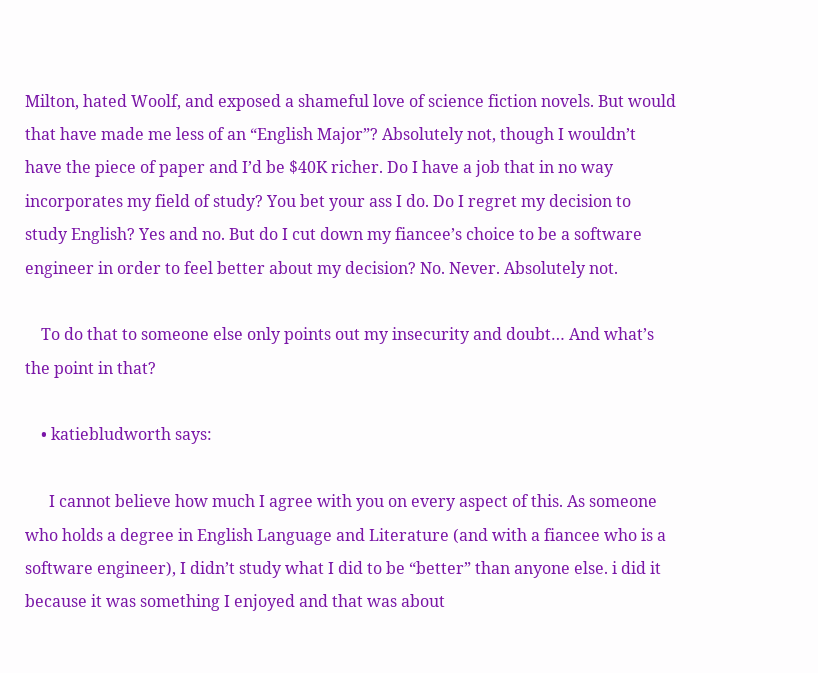Milton, hated Woolf, and exposed a shameful love of science fiction novels. But would that have made me less of an “English Major”? Absolutely not, though I wouldn’t have the piece of paper and I’d be $40K richer. Do I have a job that in no way incorporates my field of study? You bet your ass I do. Do I regret my decision to study English? Yes and no. But do I cut down my fiancee’s choice to be a software engineer in order to feel better about my decision? No. Never. Absolutely not.

    To do that to someone else only points out my insecurity and doubt… And what’s the point in that?

    • katiebludworth says:

      I cannot believe how much I agree with you on every aspect of this. As someone who holds a degree in English Language and Literature (and with a fiancee who is a software engineer), I didn’t study what I did to be “better” than anyone else. i did it because it was something I enjoyed and that was about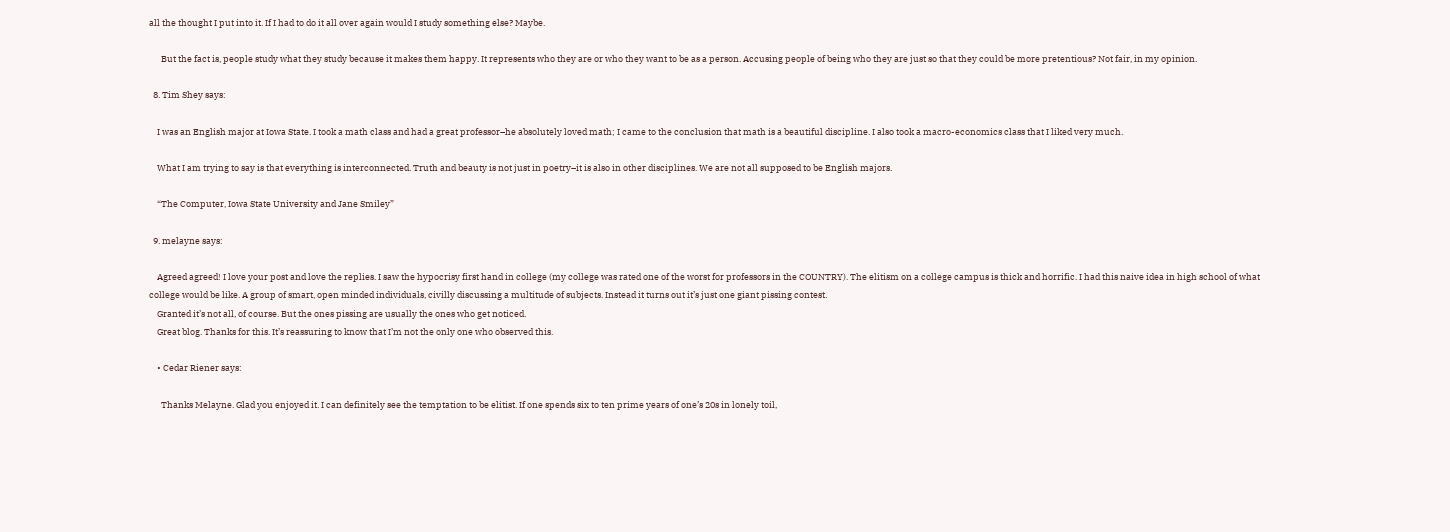all the thought I put into it. If I had to do it all over again would I study something else? Maybe.

      But the fact is, people study what they study because it makes them happy. It represents who they are or who they want to be as a person. Accusing people of being who they are just so that they could be more pretentious? Not fair, in my opinion.

  8. Tim Shey says:

    I was an English major at Iowa State. I took a math class and had a great professor–he absolutely loved math; I came to the conclusion that math is a beautiful discipline. I also took a macro-economics class that I liked very much.

    What I am trying to say is that everything is interconnected. Truth and beauty is not just in poetry–it is also in other disciplines. We are not all supposed to be English majors.

    “The Computer, Iowa State University and Jane Smiley”

  9. melayne says:

    Agreed agreed! I love your post and love the replies. I saw the hypocrisy first hand in college (my college was rated one of the worst for professors in the COUNTRY). The elitism on a college campus is thick and horrific. I had this naive idea in high school of what college would be like. A group of smart, open minded individuals, civilly discussing a multitude of subjects. Instead it turns out it’s just one giant pissing contest.
    Granted it’s not all, of course. But the ones pissing are usually the ones who get noticed.
    Great blog. Thanks for this. It’s reassuring to know that I’m not the only one who observed this.

    • Cedar Riener says:

      Thanks Melayne. Glad you enjoyed it. I can definitely see the temptation to be elitist. If one spends six to ten prime years of one’s 20s in lonely toil,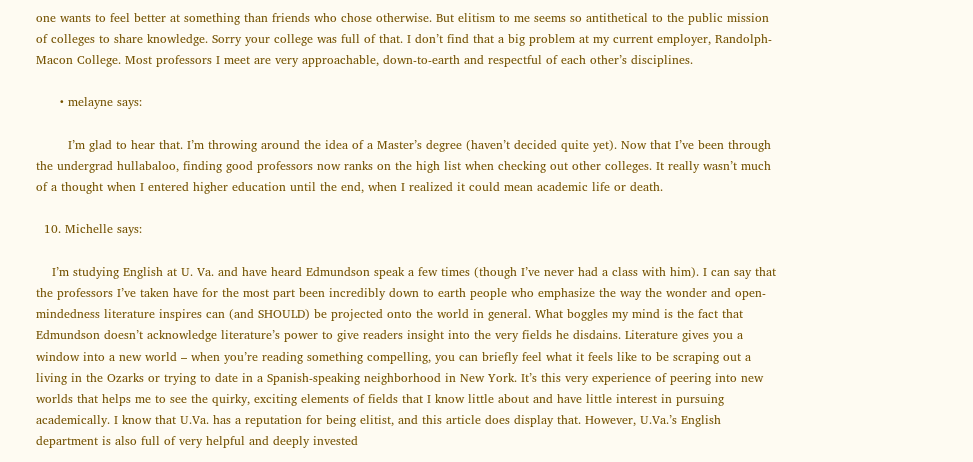one wants to feel better at something than friends who chose otherwise. But elitism to me seems so antithetical to the public mission of colleges to share knowledge. Sorry your college was full of that. I don’t find that a big problem at my current employer, Randolph-Macon College. Most professors I meet are very approachable, down-to-earth and respectful of each other’s disciplines.

      • melayne says:

        I’m glad to hear that. I’m throwing around the idea of a Master’s degree (haven’t decided quite yet). Now that I’ve been through the undergrad hullabaloo, finding good professors now ranks on the high list when checking out other colleges. It really wasn’t much of a thought when I entered higher education until the end, when I realized it could mean academic life or death.

  10. Michelle says:

    I’m studying English at U. Va. and have heard Edmundson speak a few times (though I’ve never had a class with him). I can say that the professors I’ve taken have for the most part been incredibly down to earth people who emphasize the way the wonder and open-mindedness literature inspires can (and SHOULD) be projected onto the world in general. What boggles my mind is the fact that Edmundson doesn’t acknowledge literature’s power to give readers insight into the very fields he disdains. Literature gives you a window into a new world – when you’re reading something compelling, you can briefly feel what it feels like to be scraping out a living in the Ozarks or trying to date in a Spanish-speaking neighborhood in New York. It’s this very experience of peering into new worlds that helps me to see the quirky, exciting elements of fields that I know little about and have little interest in pursuing academically. I know that U.Va. has a reputation for being elitist, and this article does display that. However, U.Va.’s English department is also full of very helpful and deeply invested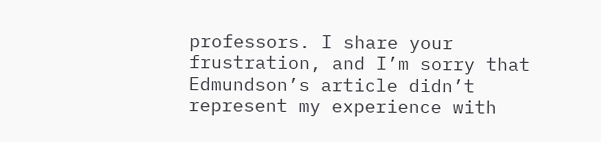professors. I share your frustration, and I’m sorry that Edmundson’s article didn’t represent my experience with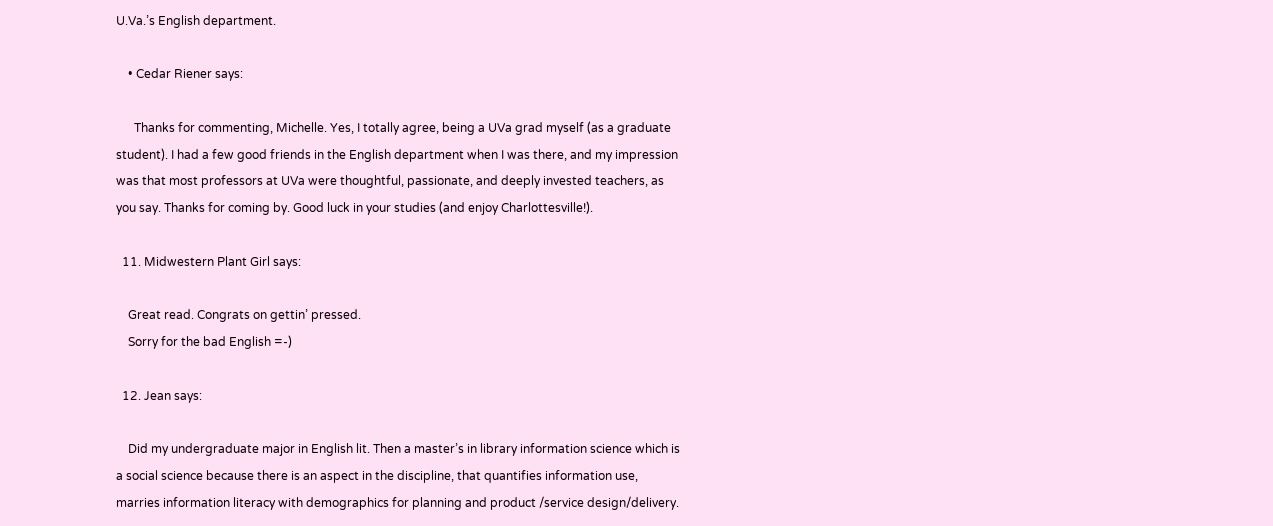U.Va.’s English department.

    • Cedar Riener says:

      Thanks for commenting, Michelle. Yes, I totally agree, being a UVa grad myself (as a graduate student). I had a few good friends in the English department when I was there, and my impression was that most professors at UVa were thoughtful, passionate, and deeply invested teachers, as you say. Thanks for coming by. Good luck in your studies (and enjoy Charlottesville!).

  11. Midwestern Plant Girl says:

    Great read. Congrats on gettin’ pressed.
    Sorry for the bad English =-)

  12. Jean says:

    Did my undergraduate major in English lit. Then a master’s in library information science which is a social science because there is an aspect in the discipline, that quantifies information use, marries information literacy with demographics for planning and product /service design/delivery.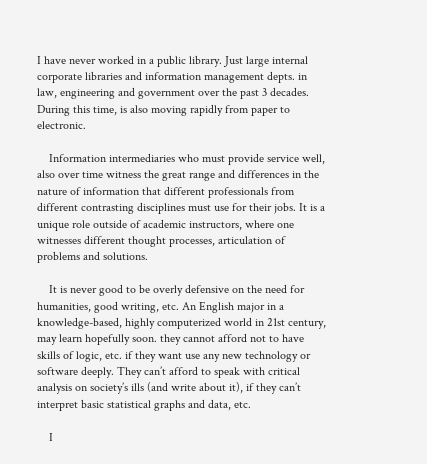I have never worked in a public library. Just large internal corporate libraries and information management depts. in law, engineering and government over the past 3 decades. During this time, is also moving rapidly from paper to electronic.

    Information intermediaries who must provide service well, also over time witness the great range and differences in the nature of information that different professionals from different contrasting disciplines must use for their jobs. It is a unique role outside of academic instructors, where one witnesses different thought processes, articulation of problems and solutions.

    It is never good to be overly defensive on the need for humanities, good writing, etc. An English major in a knowledge-based, highly computerized world in 21st century, may learn hopefully soon. they cannot afford not to have skills of logic, etc. if they want use any new technology or software deeply. They can’t afford to speak with critical analysis on society’s ills (and write about it), if they can’t interpret basic statistical graphs and data, etc.

    I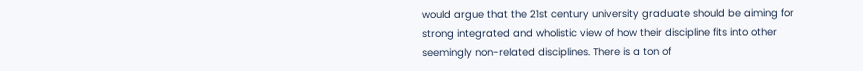would argue that the 21st century university graduate should be aiming for strong integrated and wholistic view of how their discipline fits into other seemingly non-related disciplines. There is a ton of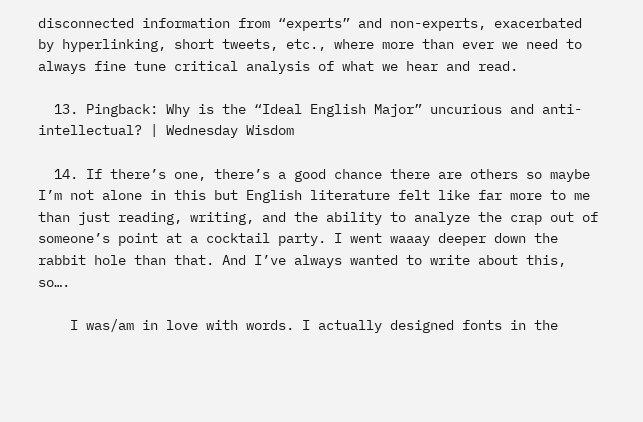disconnected information from “experts” and non-experts, exacerbated by hyperlinking, short tweets, etc., where more than ever we need to always fine tune critical analysis of what we hear and read.

  13. Pingback: Why is the “Ideal English Major” uncurious and anti-intellectual? | Wednesday Wisdom

  14. If there’s one, there’s a good chance there are others so maybe I’m not alone in this but English literature felt like far more to me than just reading, writing, and the ability to analyze the crap out of someone’s point at a cocktail party. I went waaay deeper down the rabbit hole than that. And I’ve always wanted to write about this, so….

    I was/am in love with words. I actually designed fonts in the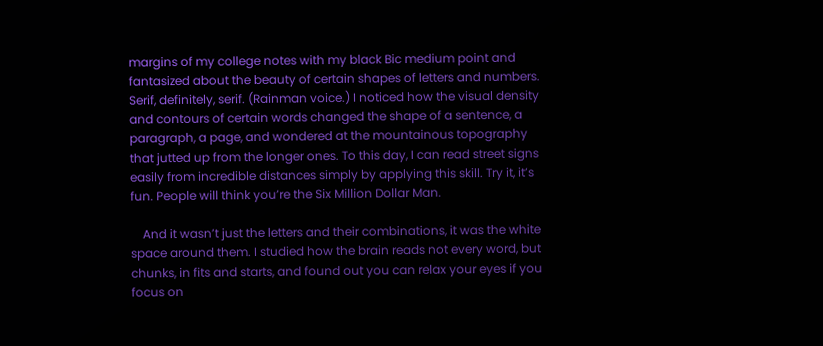margins of my college notes with my black Bic medium point and fantasized about the beauty of certain shapes of letters and numbers. Serif, definitely, serif. (Rainman voice.) I noticed how the visual density and contours of certain words changed the shape of a sentence, a paragraph, a page, and wondered at the mountainous topography that jutted up from the longer ones. To this day, I can read street signs easily from incredible distances simply by applying this skill. Try it, it’s fun. People will think you’re the Six Million Dollar Man.

    And it wasn’t just the letters and their combinations, it was the white space around them. I studied how the brain reads not every word, but chunks, in fits and starts, and found out you can relax your eyes if you focus on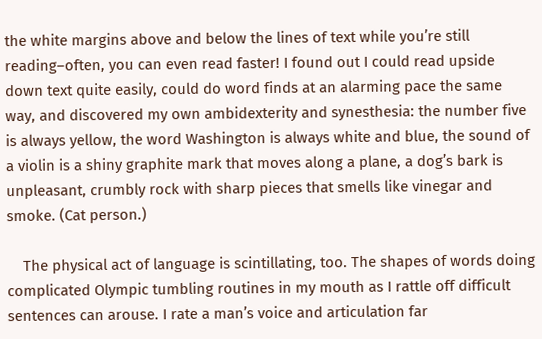the white margins above and below the lines of text while you’re still reading–often, you can even read faster! I found out I could read upside down text quite easily, could do word finds at an alarming pace the same way, and discovered my own ambidexterity and synesthesia: the number five is always yellow, the word Washington is always white and blue, the sound of a violin is a shiny graphite mark that moves along a plane, a dog’s bark is unpleasant, crumbly rock with sharp pieces that smells like vinegar and smoke. (Cat person.)

    The physical act of language is scintillating, too. The shapes of words doing complicated Olympic tumbling routines in my mouth as I rattle off difficult sentences can arouse. I rate a man’s voice and articulation far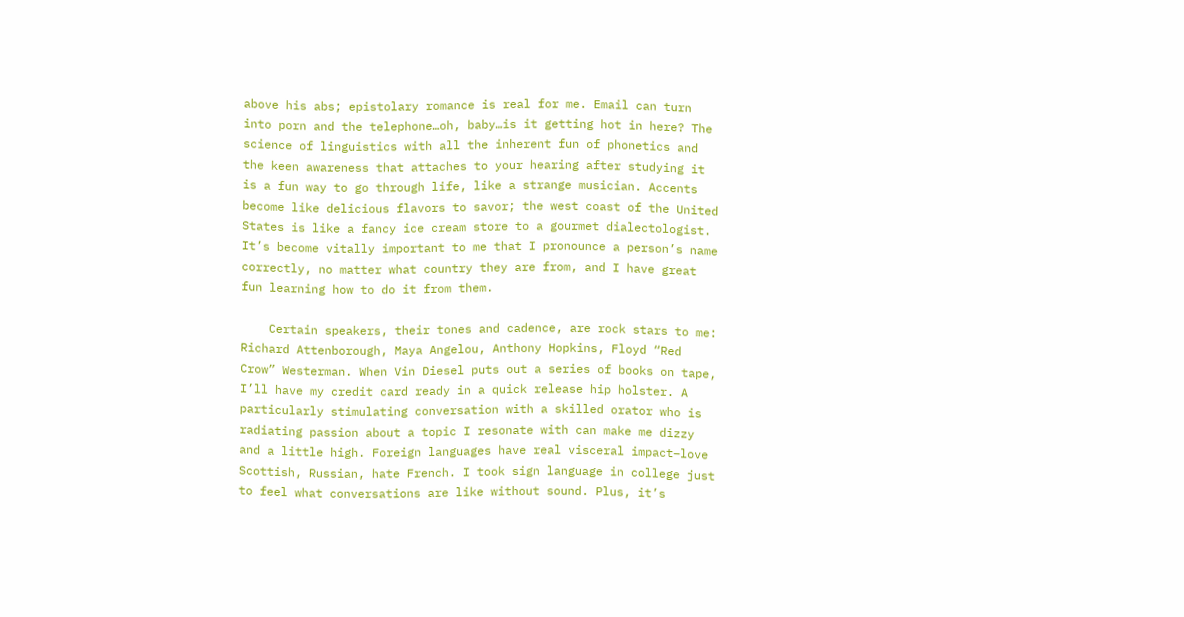above his abs; epistolary romance is real for me. Email can turn into porn and the telephone…oh, baby…is it getting hot in here? The science of linguistics with all the inherent fun of phonetics and the keen awareness that attaches to your hearing after studying it is a fun way to go through life, like a strange musician. Accents become like delicious flavors to savor; the west coast of the United States is like a fancy ice cream store to a gourmet dialectologist. It’s become vitally important to me that I pronounce a person’s name correctly, no matter what country they are from, and I have great fun learning how to do it from them.

    Certain speakers, their tones and cadence, are rock stars to me: Richard Attenborough, Maya Angelou, Anthony Hopkins, Floyd “Red Crow” Westerman. When Vin Diesel puts out a series of books on tape, I’ll have my credit card ready in a quick release hip holster. A particularly stimulating conversation with a skilled orator who is radiating passion about a topic I resonate with can make me dizzy and a little high. Foreign languages have real visceral impact–love Scottish, Russian, hate French. I took sign language in college just to feel what conversations are like without sound. Plus, it’s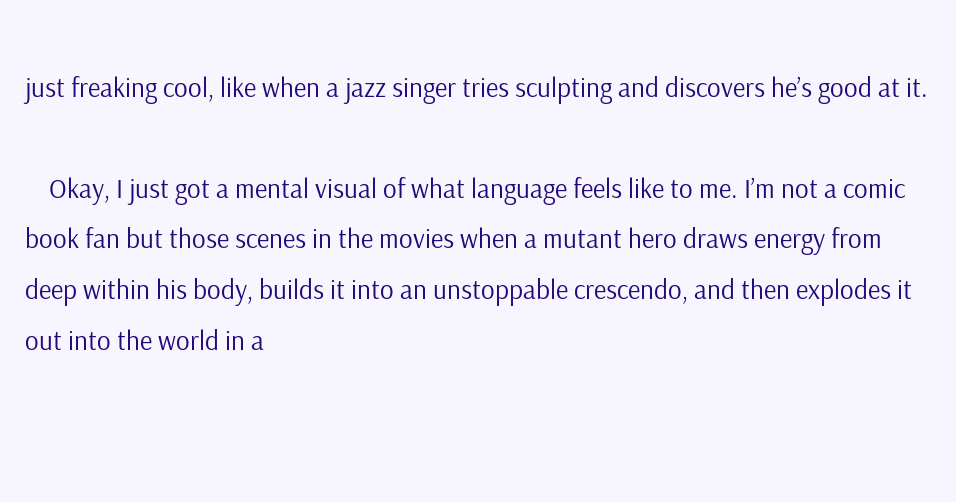just freaking cool, like when a jazz singer tries sculpting and discovers he’s good at it.

    Okay, I just got a mental visual of what language feels like to me. I’m not a comic book fan but those scenes in the movies when a mutant hero draws energy from deep within his body, builds it into an unstoppable crescendo, and then explodes it out into the world in a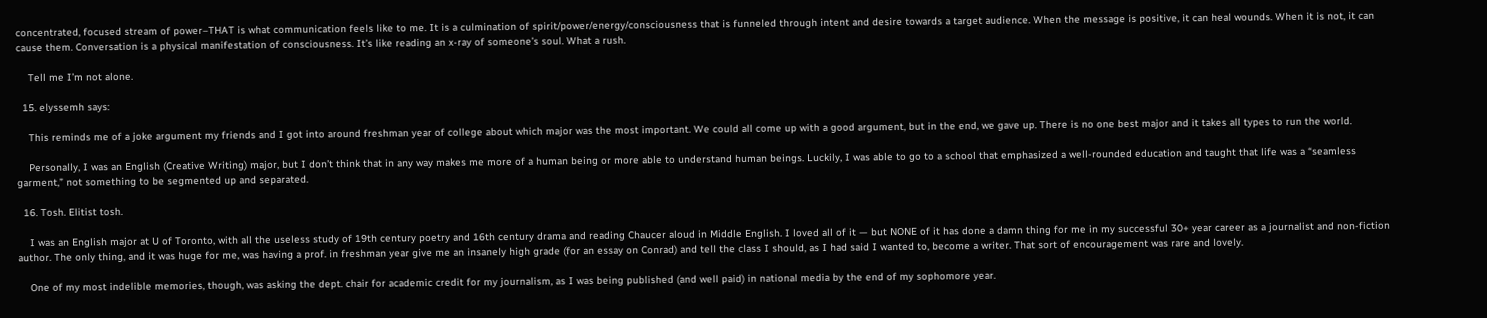concentrated, focused stream of power–THAT is what communication feels like to me. It is a culmination of spirit/power/energy/consciousness that is funneled through intent and desire towards a target audience. When the message is positive, it can heal wounds. When it is not, it can cause them. Conversation is a physical manifestation of consciousness. It’s like reading an x-ray of someone’s soul. What a rush.

    Tell me I’m not alone.

  15. elyssemh says:

    This reminds me of a joke argument my friends and I got into around freshman year of college about which major was the most important. We could all come up with a good argument, but in the end, we gave up. There is no one best major and it takes all types to run the world.

    Personally, I was an English (Creative Writing) major, but I don’t think that in any way makes me more of a human being or more able to understand human beings. Luckily, I was able to go to a school that emphasized a well-rounded education and taught that life was a “seamless garment,” not something to be segmented up and separated.

  16. Tosh. Elitist tosh.

    I was an English major at U of Toronto, with all the useless study of 19th century poetry and 16th century drama and reading Chaucer aloud in Middle English. I loved all of it — but NONE of it has done a damn thing for me in my successful 30+ year career as a journalist and non-fiction author. The only thing, and it was huge for me, was having a prof. in freshman year give me an insanely high grade (for an essay on Conrad) and tell the class I should, as I had said I wanted to, become a writer. That sort of encouragement was rare and lovely.

    One of my most indelible memories, though, was asking the dept. chair for academic credit for my journalism, as I was being published (and well paid) in national media by the end of my sophomore year.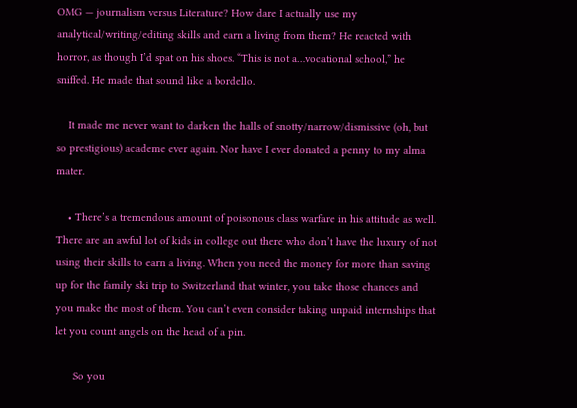OMG — journalism versus Literature? How dare I actually use my analytical/writing/editing skills and earn a living from them? He reacted with horror, as though I’d spat on his shoes. “This is not a…vocational school,” he sniffed. He made that sound like a bordello.

    It made me never want to darken the halls of snotty/narrow/dismissive (oh, but so prestigious) academe ever again. Nor have I ever donated a penny to my alma mater.

    • There’s a tremendous amount of poisonous class warfare in his attitude as well. There are an awful lot of kids in college out there who don’t have the luxury of not using their skills to earn a living. When you need the money for more than saving up for the family ski trip to Switzerland that winter, you take those chances and you make the most of them. You can’t even consider taking unpaid internships that let you count angels on the head of a pin.

      So you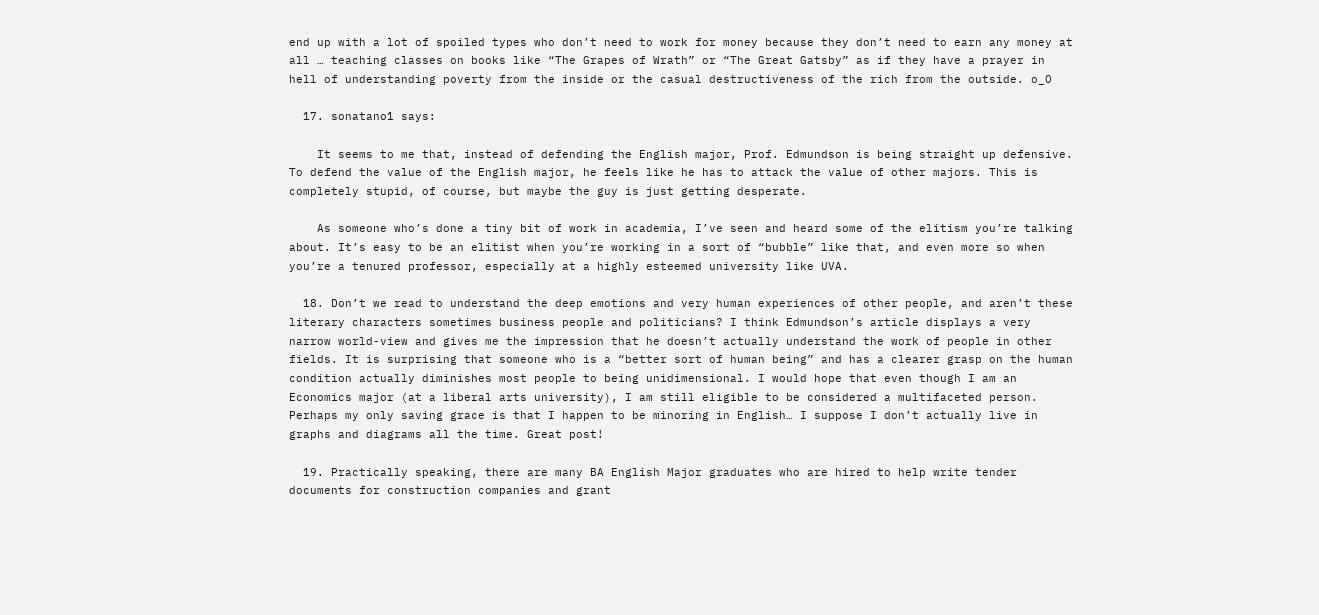end up with a lot of spoiled types who don’t need to work for money because they don’t need to earn any money at all … teaching classes on books like “The Grapes of Wrath” or “The Great Gatsby” as if they have a prayer in hell of understanding poverty from the inside or the casual destructiveness of the rich from the outside. o_O

  17. sonatano1 says:

    It seems to me that, instead of defending the English major, Prof. Edmundson is being straight up defensive. To defend the value of the English major, he feels like he has to attack the value of other majors. This is completely stupid, of course, but maybe the guy is just getting desperate.

    As someone who’s done a tiny bit of work in academia, I’ve seen and heard some of the elitism you’re talking about. It’s easy to be an elitist when you’re working in a sort of “bubble” like that, and even more so when you’re a tenured professor, especially at a highly esteemed university like UVA.

  18. Don’t we read to understand the deep emotions and very human experiences of other people, and aren’t these literary characters sometimes business people and politicians? I think Edmundson’s article displays a very narrow world-view and gives me the impression that he doesn’t actually understand the work of people in other fields. It is surprising that someone who is a “better sort of human being” and has a clearer grasp on the human condition actually diminishes most people to being unidimensional. I would hope that even though I am an Economics major (at a liberal arts university), I am still eligible to be considered a multifaceted person. Perhaps my only saving grace is that I happen to be minoring in English… I suppose I don’t actually live in graphs and diagrams all the time. Great post!

  19. Practically speaking, there are many BA English Major graduates who are hired to help write tender documents for construction companies and grant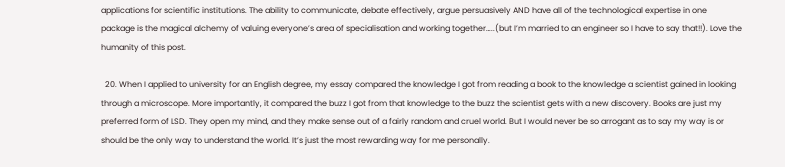applications for scientific institutions. The ability to communicate, debate effectively, argue persuasively AND have all of the technological expertise in one package is the magical alchemy of valuing everyone’s area of specialisation and working together…..(but I’m married to an engineer so I have to say that!!). Love the humanity of this post.

  20. When I applied to university for an English degree, my essay compared the knowledge I got from reading a book to the knowledge a scientist gained in looking through a microscope. More importantly, it compared the buzz I got from that knowledge to the buzz the scientist gets with a new discovery. Books are just my preferred form of LSD. They open my mind, and they make sense out of a fairly random and cruel world. But I would never be so arrogant as to say my way is or should be the only way to understand the world. It’s just the most rewarding way for me personally.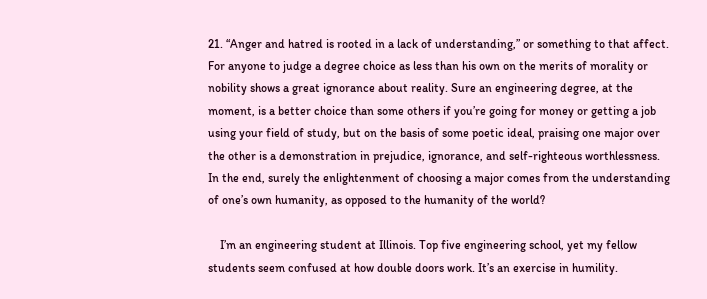21. “Anger and hatred is rooted in a lack of understanding,” or something to that affect. For anyone to judge a degree choice as less than his own on the merits of morality or nobility shows a great ignorance about reality. Sure an engineering degree, at the moment, is a better choice than some others if you’re going for money or getting a job using your field of study, but on the basis of some poetic ideal, praising one major over the other is a demonstration in prejudice, ignorance, and self-righteous worthlessness. In the end, surely the enlightenment of choosing a major comes from the understanding of one’s own humanity, as opposed to the humanity of the world?

    I’m an engineering student at Illinois. Top five engineering school, yet my fellow students seem confused at how double doors work. It’s an exercise in humility.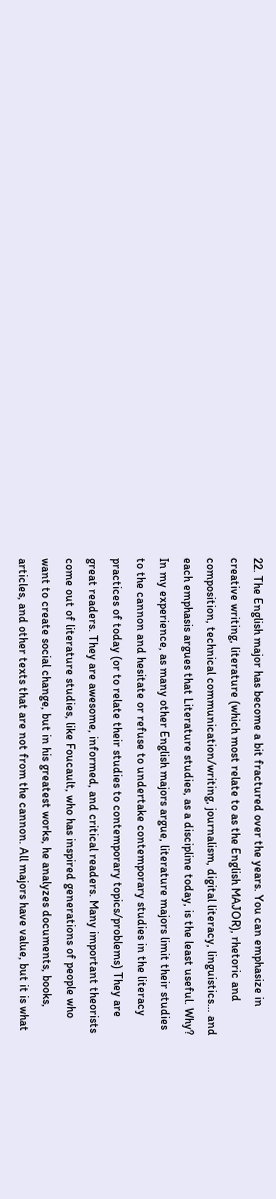22. The English major has become a bit fractured over the years. You can emphasize in creative writing, literature (which most relate to as the English MAJOR), rhetoric and composition, technical communication/writing, journalism, digital literacy, linguistics… and each emphasis argues that Literature studies, as a discipline today, is the least useful. Why? In my experience, as many other English majors argue, literature majors limit their studies to the cannon and hesitate or refuse to undertake contemporary studies in the literacy practices of today (or to relate their studies to contemporary topics/problems) They are great readers. They are awesome, informed, and critical readers. Many important theorists come out of literature studies, like Foucault, who has inspired generations of people who want to create social change, but in his greatest works, he analyzes documents, books, articles, and other texts that are not from the cannon. All majors have value, but it is what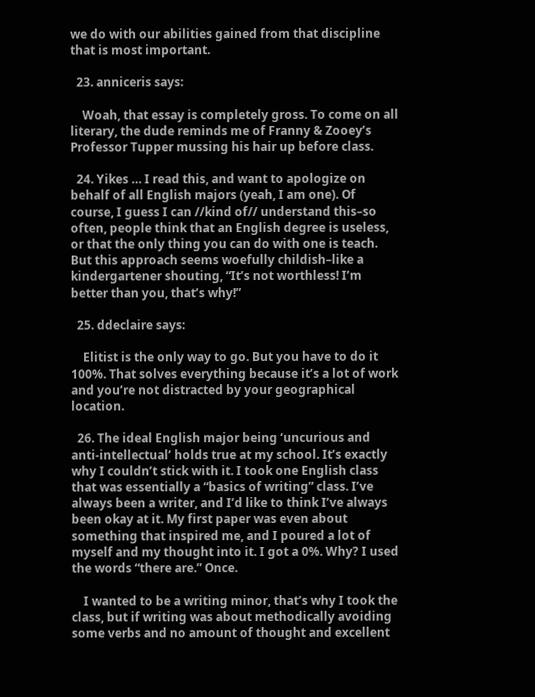we do with our abilities gained from that discipline that is most important.

  23. anniceris says:

    Woah, that essay is completely gross. To come on all literary, the dude reminds me of Franny & Zooey’s Professor Tupper mussing his hair up before class.

  24. Yikes … I read this, and want to apologize on behalf of all English majors (yeah, I am one). Of course, I guess I can //kind of// understand this–so often, people think that an English degree is useless, or that the only thing you can do with one is teach. But this approach seems woefully childish–like a kindergartener shouting, “It’s not worthless! I’m better than you, that’s why!”

  25. ddeclaire says:

    Elitist is the only way to go. But you have to do it 100%. That solves everything because it’s a lot of work and you’re not distracted by your geographical location.

  26. The ideal English major being ‘uncurious and anti-intellectual’ holds true at my school. It’s exactly why I couldn’t stick with it. I took one English class that was essentially a “basics of writing” class. I’ve always been a writer, and I’d like to think I’ve always been okay at it. My first paper was even about something that inspired me, and I poured a lot of myself and my thought into it. I got a 0%. Why? I used the words “there are.” Once.

    I wanted to be a writing minor, that’s why I took the class, but if writing was about methodically avoiding some verbs and no amount of thought and excellent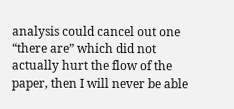analysis could cancel out one “there are” which did not actually hurt the flow of the paper, then I will never be able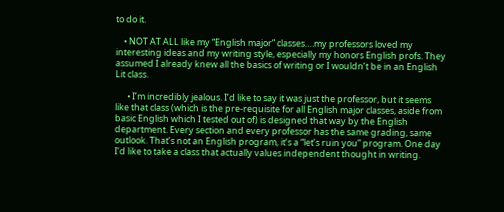to do it.

    • NOT AT ALL like my “English major” classes….my professors loved my interesting ideas and my writing style, especially my honors English profs. They assumed I already knew all the basics of writing or I wouldn’t be in an English Lit class.

      • I’m incredibly jealous. I’d like to say it was just the professor, but it seems like that class (which is the pre-requisite for all English major classes, aside from basic English which I tested out of) is designed that way by the English department. Every section and every professor has the same grading, same outlook. That’s not an English program, it’s a “let’s ruin you” program. One day I’d like to take a class that actually values independent thought in writing.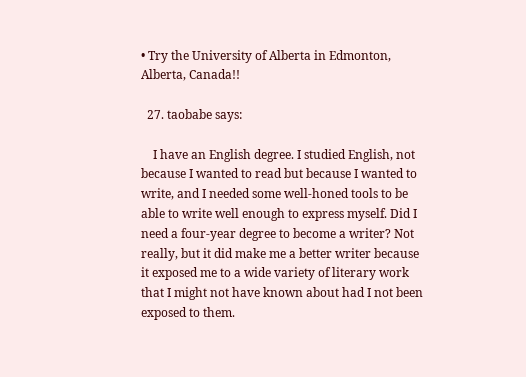• Try the University of Alberta in Edmonton, Alberta, Canada!!

  27. taobabe says:

    I have an English degree. I studied English, not because I wanted to read but because I wanted to write, and I needed some well-honed tools to be able to write well enough to express myself. Did I need a four-year degree to become a writer? Not really, but it did make me a better writer because it exposed me to a wide variety of literary work that I might not have known about had I not been exposed to them.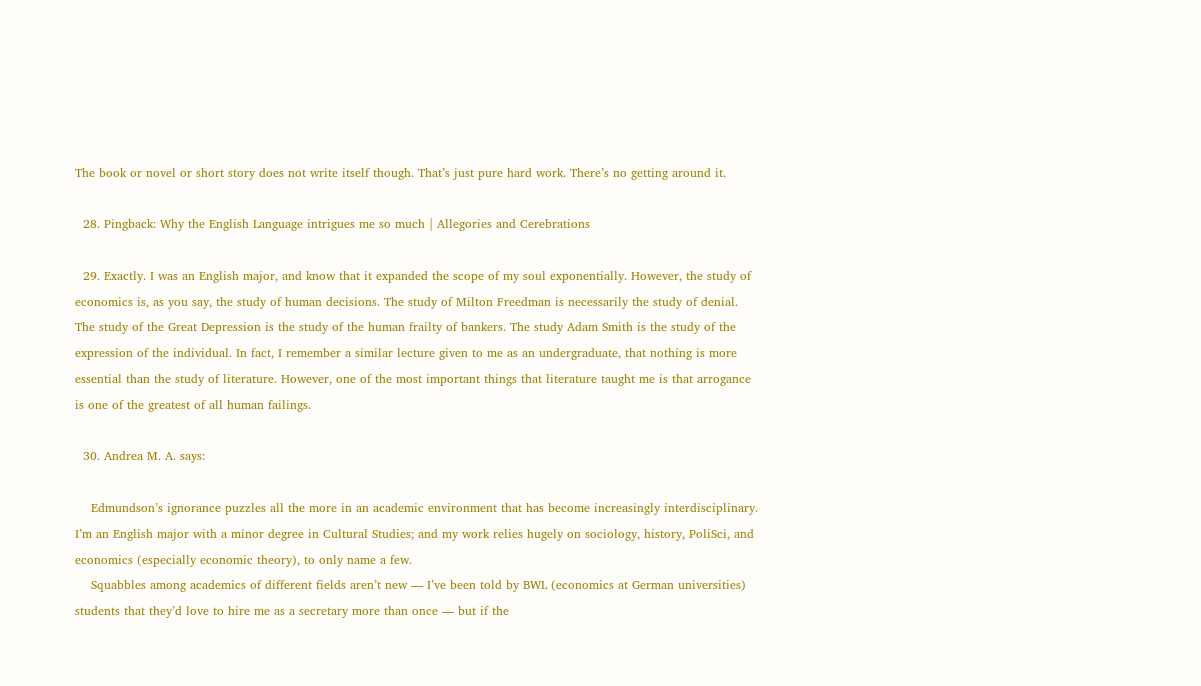The book or novel or short story does not write itself though. That’s just pure hard work. There’s no getting around it.

  28. Pingback: Why the English Language intrigues me so much | Allegories and Cerebrations

  29. Exactly. I was an English major, and know that it expanded the scope of my soul exponentially. However, the study of economics is, as you say, the study of human decisions. The study of Milton Freedman is necessarily the study of denial. The study of the Great Depression is the study of the human frailty of bankers. The study Adam Smith is the study of the expression of the individual. In fact, I remember a similar lecture given to me as an undergraduate, that nothing is more essential than the study of literature. However, one of the most important things that literature taught me is that arrogance is one of the greatest of all human failings.

  30. Andrea M. A. says:

    Edmundson’s ignorance puzzles all the more in an academic environment that has become increasingly interdisciplinary. I’m an English major with a minor degree in Cultural Studies; and my work relies hugely on sociology, history, PoliSci, and economics (especially economic theory), to only name a few.
    Squabbles among academics of different fields aren’t new — I’ve been told by BWL (economics at German universities) students that they’d love to hire me as a secretary more than once — but if the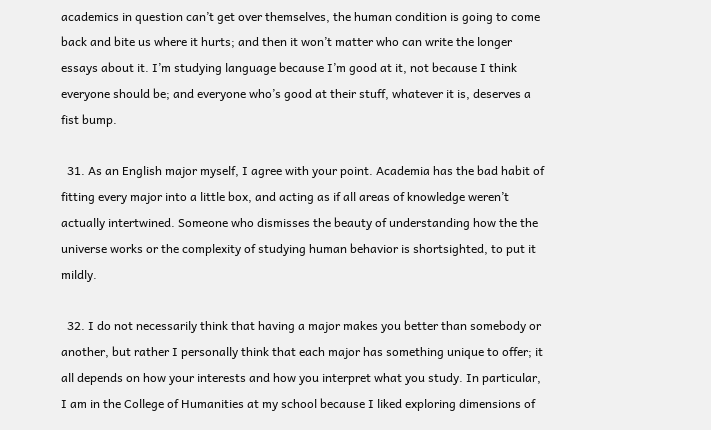academics in question can’t get over themselves, the human condition is going to come back and bite us where it hurts; and then it won’t matter who can write the longer essays about it. I’m studying language because I’m good at it, not because I think everyone should be; and everyone who’s good at their stuff, whatever it is, deserves a fist bump.

  31. As an English major myself, I agree with your point. Academia has the bad habit of fitting every major into a little box, and acting as if all areas of knowledge weren’t actually intertwined. Someone who dismisses the beauty of understanding how the the universe works or the complexity of studying human behavior is shortsighted, to put it mildly.

  32. I do not necessarily think that having a major makes you better than somebody or another, but rather I personally think that each major has something unique to offer; it all depends on how your interests and how you interpret what you study. In particular, I am in the College of Humanities at my school because I liked exploring dimensions of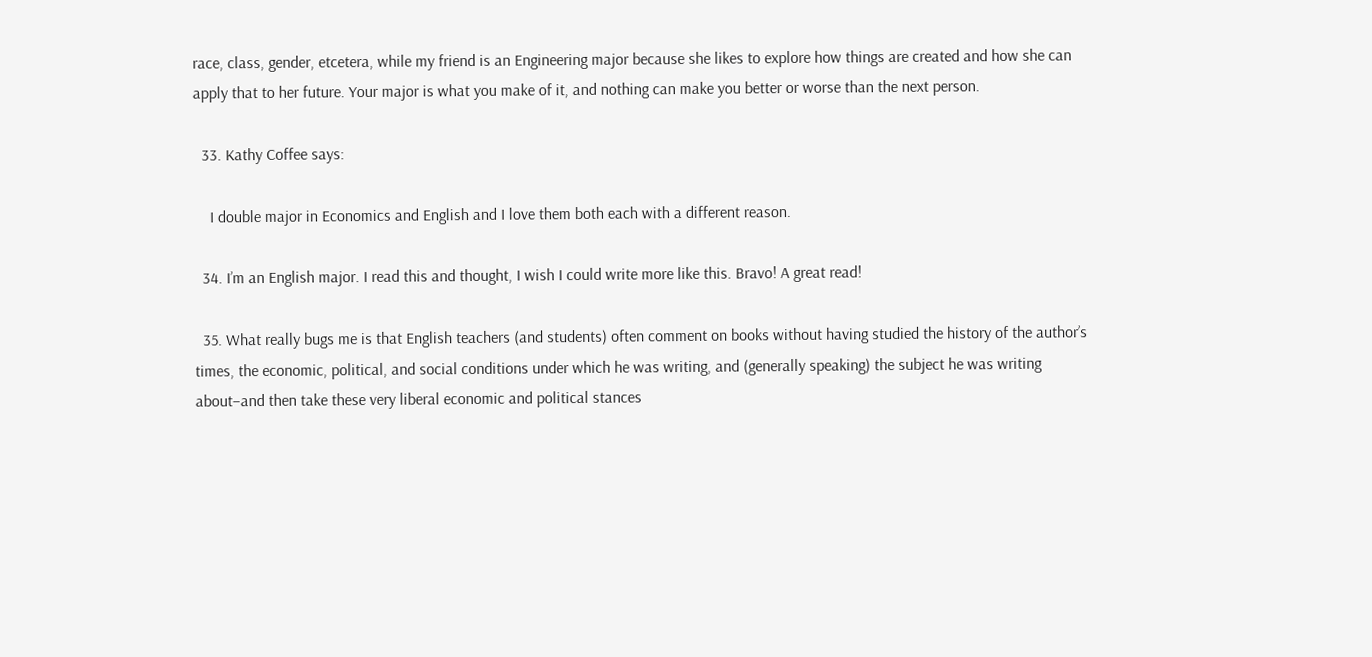race, class, gender, etcetera, while my friend is an Engineering major because she likes to explore how things are created and how she can apply that to her future. Your major is what you make of it, and nothing can make you better or worse than the next person.

  33. Kathy Coffee says:

    I double major in Economics and English and I love them both each with a different reason.

  34. I’m an English major. I read this and thought, I wish I could write more like this. Bravo! A great read!

  35. What really bugs me is that English teachers (and students) often comment on books without having studied the history of the author’s times, the economic, political, and social conditions under which he was writing, and (generally speaking) the subject he was writing about–and then take these very liberal economic and political stances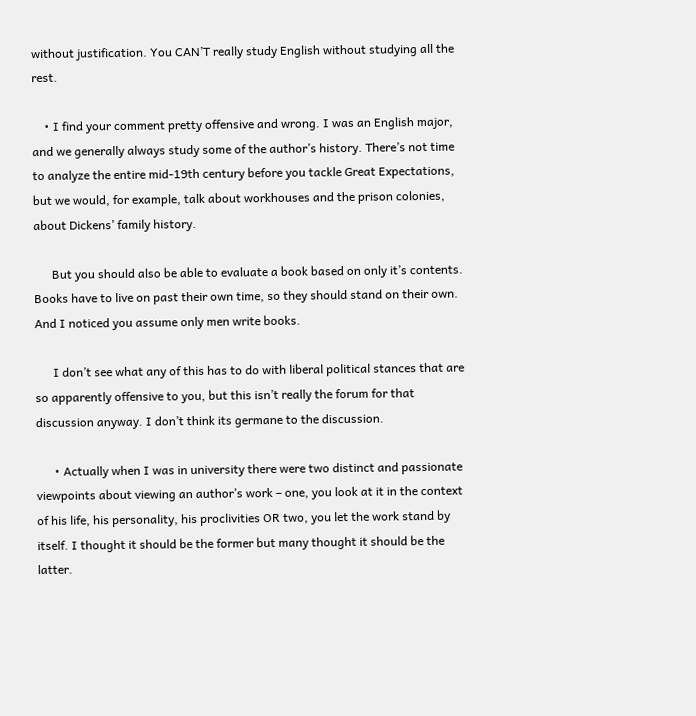without justification. You CAN’T really study English without studying all the rest.

    • I find your comment pretty offensive and wrong. I was an English major, and we generally always study some of the author’s history. There’s not time to analyze the entire mid-19th century before you tackle Great Expectations, but we would, for example, talk about workhouses and the prison colonies, about Dickens’ family history.

      But you should also be able to evaluate a book based on only it’s contents. Books have to live on past their own time, so they should stand on their own. And I noticed you assume only men write books.

      I don’t see what any of this has to do with liberal political stances that are so apparently offensive to you, but this isn’t really the forum for that discussion anyway. I don’t think its germane to the discussion.

      • Actually when I was in university there were two distinct and passionate viewpoints about viewing an author’s work – one, you look at it in the context of his life, his personality, his proclivities OR two, you let the work stand by itself. I thought it should be the former but many thought it should be the latter.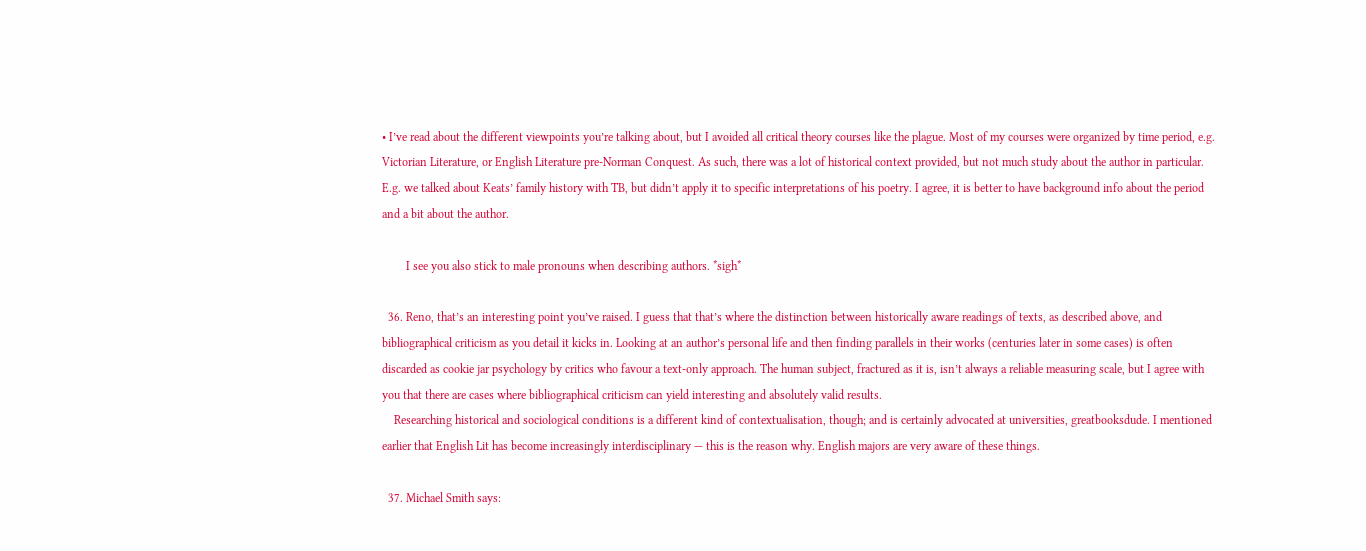• I’ve read about the different viewpoints you’re talking about, but I avoided all critical theory courses like the plague. Most of my courses were organized by time period, e.g. Victorian Literature, or English Literature pre-Norman Conquest. As such, there was a lot of historical context provided, but not much study about the author in particular. E.g. we talked about Keats’ family history with TB, but didn’t apply it to specific interpretations of his poetry. I agree, it is better to have background info about the period and a bit about the author.

        I see you also stick to male pronouns when describing authors. *sigh*

  36. Reno, that’s an interesting point you’ve raised. I guess that that’s where the distinction between historically aware readings of texts, as described above, and bibliographical criticism as you detail it kicks in. Looking at an author’s personal life and then finding parallels in their works (centuries later in some cases) is often discarded as cookie jar psychology by critics who favour a text-only approach. The human subject, fractured as it is, isn’t always a reliable measuring scale, but I agree with you that there are cases where bibliographical criticism can yield interesting and absolutely valid results.
    Researching historical and sociological conditions is a different kind of contextualisation, though; and is certainly advocated at universities, greatbooksdude. I mentioned earlier that English Lit has become increasingly interdisciplinary — this is the reason why. English majors are very aware of these things.

  37. Michael Smith says: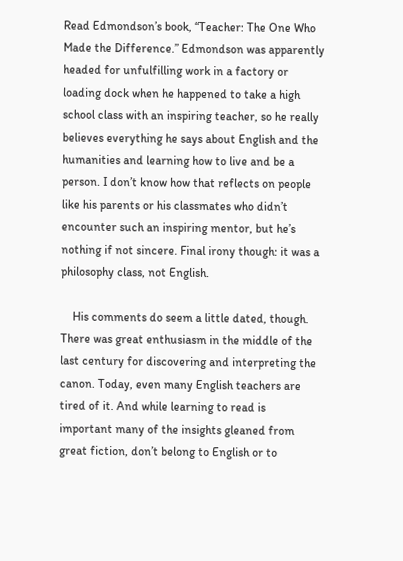Read Edmondson’s book, “Teacher: The One Who Made the Difference.” Edmondson was apparently headed for unfulfilling work in a factory or loading dock when he happened to take a high school class with an inspiring teacher, so he really believes everything he says about English and the humanities and learning how to live and be a person. I don’t know how that reflects on people like his parents or his classmates who didn’t encounter such an inspiring mentor, but he’s nothing if not sincere. Final irony though: it was a philosophy class, not English.

    His comments do seem a little dated, though. There was great enthusiasm in the middle of the last century for discovering and interpreting the canon. Today, even many English teachers are tired of it. And while learning to read is important many of the insights gleaned from great fiction, don’t belong to English or to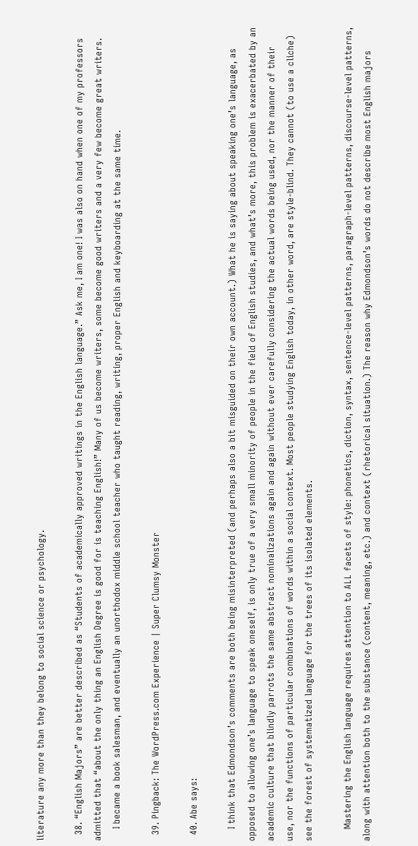literature any more than they belong to social science or psychology.

  38. “English Majors” are better described as “Students of academically approved writings in the English language.” Ask me, I am one! I was also on hand when one of my professors admitted that “about the only thing an English Degree is good for is teaching English!” Many of us become writers, some become good writers and a very few become great writers.
    I became a book salesman, and eventually an unorthodox middle school teacher who taught reading, writing, proper English and keyboarding at the same time.

  39. Pingback: The WordPress.com Experience | Super Clumsy Monster

  40. Abe says:

    I think that Edmondson’s comments are both being misinterpreted (and perhaps also a bit misguided on their own account.) What he is saying about speaking one’s language, as opposed to allowing one’s language to speak oneself, is only true of a very small minority of people in the field of English studies, and what’s more, this problem is exacerbated by an academic culture that blindly parrots the same abstract nominalizations again and again without ever carefully considering the actual words being used, nor the manner of their use, nor the functions of particular combinations of words within a social context. Most people studying English today, in other word, are style-blind. They cannot (to use a cliche) see the forest of systematized language for the trees of its isolated elements.

    Mastering the English language requires attention to ALL facets of style: phonetics, diction, syntax, sentence-level patterns, paragraph-level patterns, discourse-level patterns, along with attention both to the substance (content, meaning, etc.) and context (rhetorical situation.) The reason why Edmondson’s words do not describe most English majors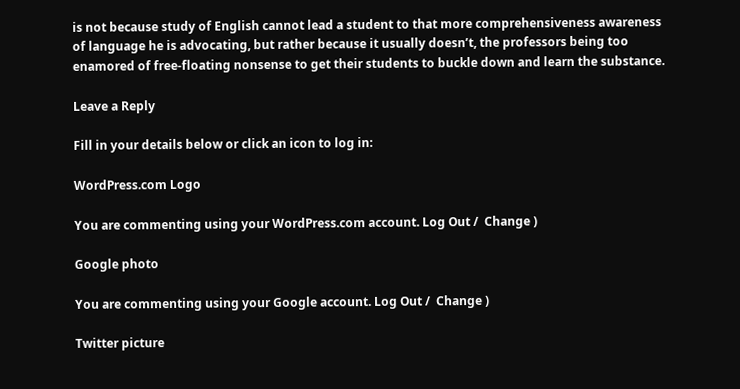is not because study of English cannot lead a student to that more comprehensiveness awareness of language he is advocating, but rather because it usually doesn’t, the professors being too enamored of free-floating nonsense to get their students to buckle down and learn the substance.

Leave a Reply

Fill in your details below or click an icon to log in:

WordPress.com Logo

You are commenting using your WordPress.com account. Log Out /  Change )

Google photo

You are commenting using your Google account. Log Out /  Change )

Twitter picture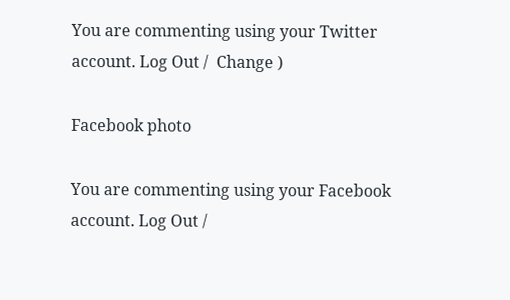You are commenting using your Twitter account. Log Out /  Change )

Facebook photo

You are commenting using your Facebook account. Log Out /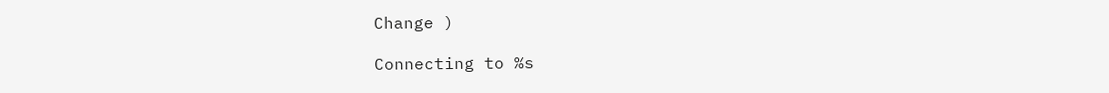Change )

Connecting to %s